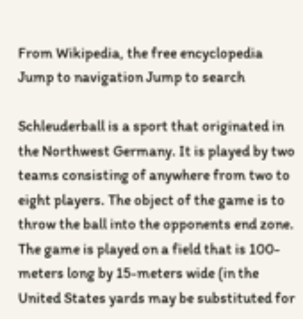From Wikipedia, the free encyclopedia
Jump to navigation Jump to search

Schleuderball is a sport that originated in the Northwest Germany. It is played by two teams consisting of anywhere from two to eight players. The object of the game is to throw the ball into the opponents end zone. The game is played on a field that is 100-meters long by 15-meters wide (in the United States yards may be substituted for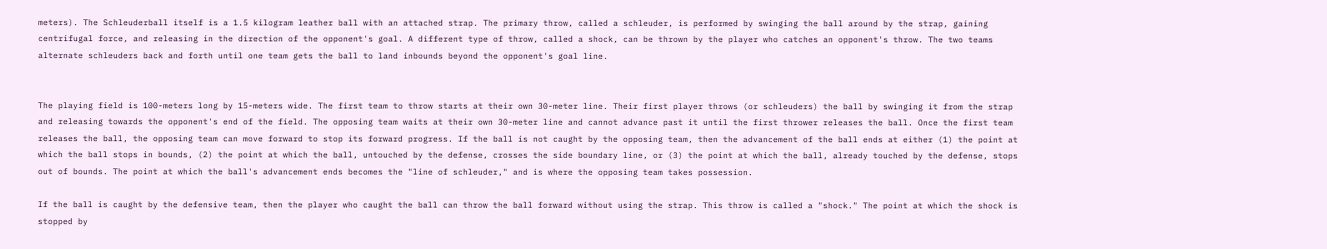meters). The Schleuderball itself is a 1.5 kilogram leather ball with an attached strap. The primary throw, called a schleuder, is performed by swinging the ball around by the strap, gaining centrifugal force, and releasing in the direction of the opponent's goal. A different type of throw, called a shock, can be thrown by the player who catches an opponent's throw. The two teams alternate schleuders back and forth until one team gets the ball to land inbounds beyond the opponent's goal line.


The playing field is 100-meters long by 15-meters wide. The first team to throw starts at their own 30-meter line. Their first player throws (or schleuders) the ball by swinging it from the strap and releasing towards the opponent's end of the field. The opposing team waits at their own 30-meter line and cannot advance past it until the first thrower releases the ball. Once the first team releases the ball, the opposing team can move forward to stop its forward progress. If the ball is not caught by the opposing team, then the advancement of the ball ends at either (1) the point at which the ball stops in bounds, (2) the point at which the ball, untouched by the defense, crosses the side boundary line, or (3) the point at which the ball, already touched by the defense, stops out of bounds. The point at which the ball's advancement ends becomes the "line of schleuder," and is where the opposing team takes possession.

If the ball is caught by the defensive team, then the player who caught the ball can throw the ball forward without using the strap. This throw is called a "shock." The point at which the shock is stopped by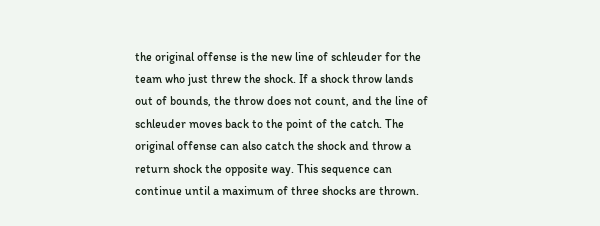the original offense is the new line of schleuder for the team who just threw the shock. If a shock throw lands out of bounds, the throw does not count, and the line of schleuder moves back to the point of the catch. The original offense can also catch the shock and throw a return shock the opposite way. This sequence can continue until a maximum of three shocks are thrown.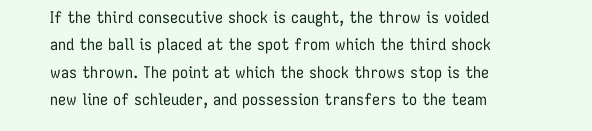If the third consecutive shock is caught, the throw is voided and the ball is placed at the spot from which the third shock was thrown. The point at which the shock throws stop is the new line of schleuder, and possession transfers to the team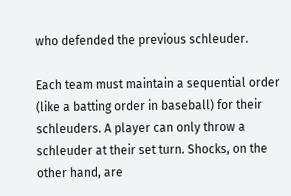who defended the previous schleuder.

Each team must maintain a sequential order (like a batting order in baseball) for their schleuders. A player can only throw a schleuder at their set turn. Shocks, on the other hand, are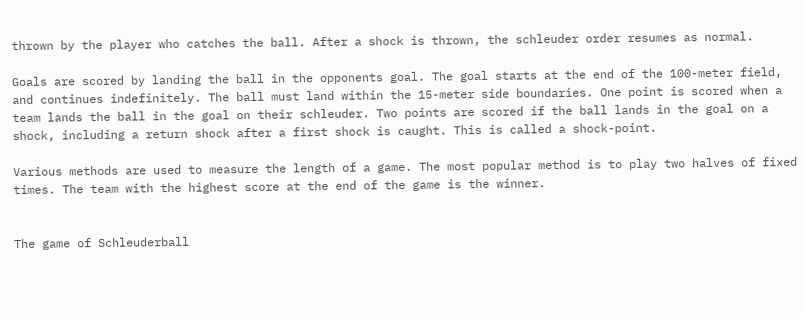thrown by the player who catches the ball. After a shock is thrown, the schleuder order resumes as normal.

Goals are scored by landing the ball in the opponents goal. The goal starts at the end of the 100-meter field, and continues indefinitely. The ball must land within the 15-meter side boundaries. One point is scored when a team lands the ball in the goal on their schleuder. Two points are scored if the ball lands in the goal on a shock, including a return shock after a first shock is caught. This is called a shock-point.

Various methods are used to measure the length of a game. The most popular method is to play two halves of fixed times. The team with the highest score at the end of the game is the winner.


The game of Schleuderball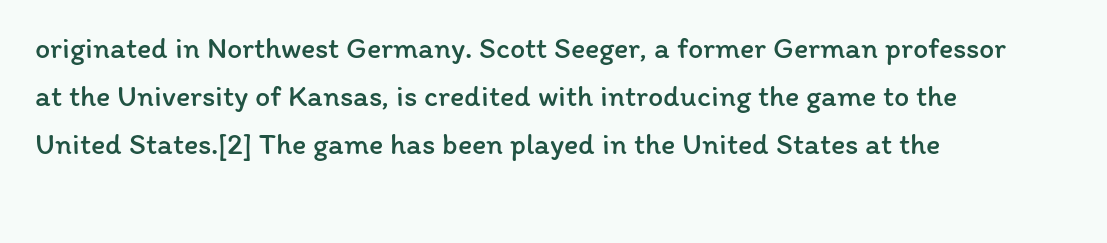originated in Northwest Germany. Scott Seeger, a former German professor at the University of Kansas, is credited with introducing the game to the United States.[2] The game has been played in the United States at the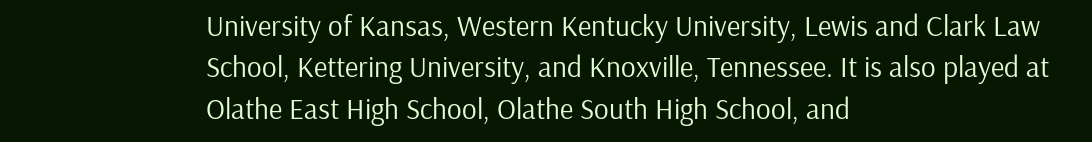University of Kansas, Western Kentucky University, Lewis and Clark Law School, Kettering University, and Knoxville, Tennessee. It is also played at Olathe East High School, Olathe South High School, and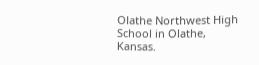Olathe Northwest High School in Olathe, Kansas.